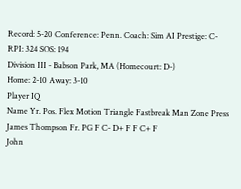Record: 5-20 Conference: Penn. Coach: Sim AI Prestige: C- RPI: 324 SOS: 194
Division III - Babson Park, MA (Homecourt: D-)
Home: 2-10 Away: 3-10
Player IQ
Name Yr. Pos. Flex Motion Triangle Fastbreak Man Zone Press
James Thompson Fr. PG F C- D+ F F C+ F
John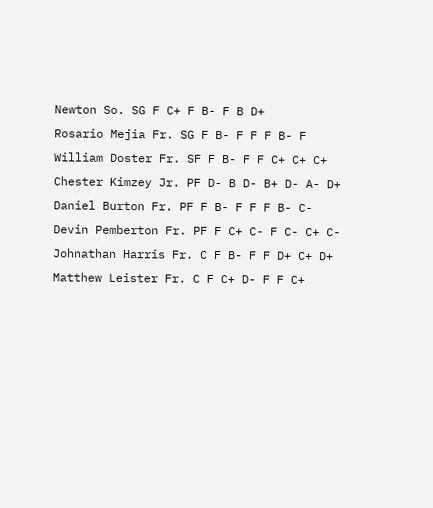Newton So. SG F C+ F B- F B D+
Rosario Mejia Fr. SG F B- F F F B- F
William Doster Fr. SF F B- F F C+ C+ C+
Chester Kimzey Jr. PF D- B D- B+ D- A- D+
Daniel Burton Fr. PF F B- F F F B- C-
Devin Pemberton Fr. PF F C+ C- F C- C+ C-
Johnathan Harris Fr. C F B- F F D+ C+ D+
Matthew Leister Fr. C F C+ D- F F C+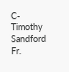C-
Timothy Sandford Fr.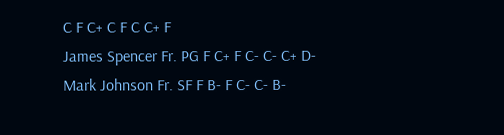C F C+ C F C C+ F
James Spencer Fr. PG F C+ F C- C- C+ D-
Mark Johnson Fr. SF F B- F C- C- B-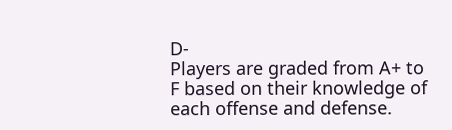D-
Players are graded from A+ to F based on their knowledge of each offense and defense.